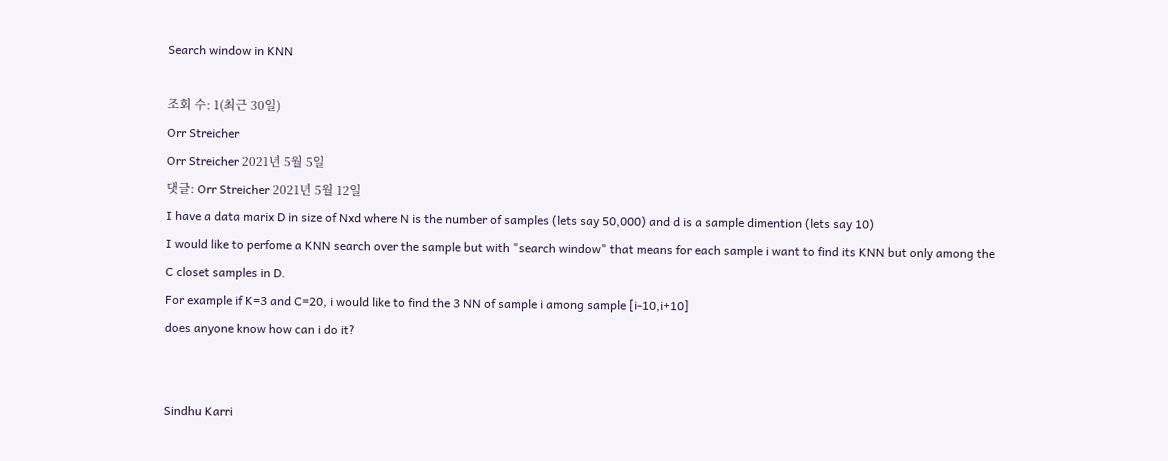Search window in KNN

조회 수: 1(최근 30일)
Orr Streicher
Orr Streicher 2021년 5월 5일
댓글: Orr Streicher 2021년 5월 12일
I have a data marix D in size of Nxd where N is the number of samples (lets say 50,000) and d is a sample dimention (lets say 10)
I would like to perfome a KNN search over the sample but with "search window" that means for each sample i want to find its KNN but only among the C closet samples in D.
For example if K=3 and C=20, i would like to find the 3 NN of sample i among sample [i-10,i+10]
does anyone know how can i do it?


Sindhu Karri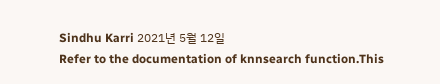Sindhu Karri 2021년 5월 12일
Refer to the documentation of knnsearch function.This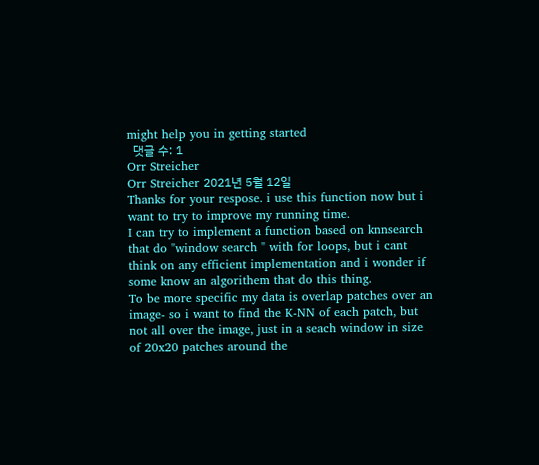might help you in getting started
  댓글 수: 1
Orr Streicher
Orr Streicher 2021년 5월 12일
Thanks for your respose. i use this function now but i want to try to improve my running time.
I can try to implement a function based on knnsearch that do "window search " with for loops, but i cant think on any efficient implementation and i wonder if some know an algorithem that do this thing.
To be more specific my data is overlap patches over an image- so i want to find the K-NN of each patch, but not all over the image, just in a seach window in size of 20x20 patches around the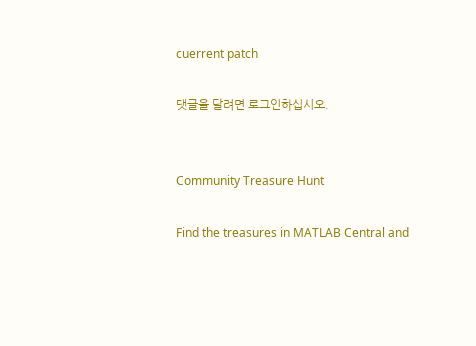cuerrent patch

댓글을 달려면 로그인하십시오.


Community Treasure Hunt

Find the treasures in MATLAB Central and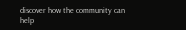discover how the community can help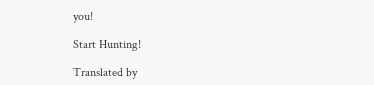you!

Start Hunting!

Translated by